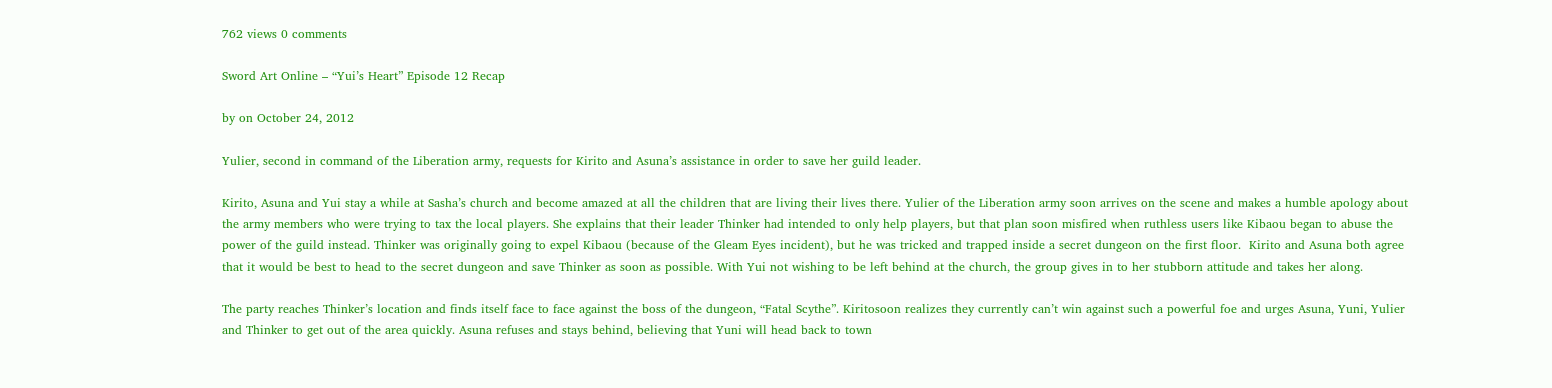762 views 0 comments

Sword Art Online – “Yui’s Heart” Episode 12 Recap

by on October 24, 2012

Yulier, second in command of the Liberation army, requests for Kirito and Asuna’s assistance in order to save her guild leader.

Kirito, Asuna and Yui stay a while at Sasha’s church and become amazed at all the children that are living their lives there. Yulier of the Liberation army soon arrives on the scene and makes a humble apology about the army members who were trying to tax the local players. She explains that their leader Thinker had intended to only help players, but that plan soon misfired when ruthless users like Kibaou began to abuse the power of the guild instead. Thinker was originally going to expel Kibaou (because of the Gleam Eyes incident), but he was tricked and trapped inside a secret dungeon on the first floor.  Kirito and Asuna both agree that it would be best to head to the secret dungeon and save Thinker as soon as possible. With Yui not wishing to be left behind at the church, the group gives in to her stubborn attitude and takes her along.

The party reaches Thinker’s location and finds itself face to face against the boss of the dungeon, “Fatal Scythe”. Kiritosoon realizes they currently can’t win against such a powerful foe and urges Asuna, Yuni, Yulier and Thinker to get out of the area quickly. Asuna refuses and stays behind, believing that Yuni will head back to town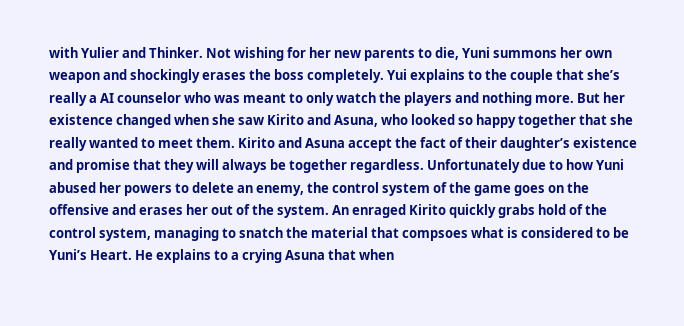with Yulier and Thinker. Not wishing for her new parents to die, Yuni summons her own weapon and shockingly erases the boss completely. Yui explains to the couple that she’s really a AI counselor who was meant to only watch the players and nothing more. But her existence changed when she saw Kirito and Asuna, who looked so happy together that she really wanted to meet them. Kirito and Asuna accept the fact of their daughter’s existence and promise that they will always be together regardless. Unfortunately due to how Yuni abused her powers to delete an enemy, the control system of the game goes on the offensive and erases her out of the system. An enraged Kirito quickly grabs hold of the control system, managing to snatch the material that compsoes what is considered to be Yuni’s Heart. He explains to a crying Asuna that when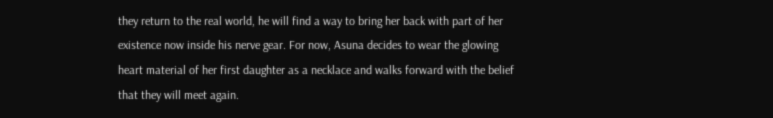they return to the real world, he will find a way to bring her back with part of her existence now inside his nerve gear. For now, Asuna decides to wear the glowing heart material of her first daughter as a necklace and walks forward with the belief that they will meet again.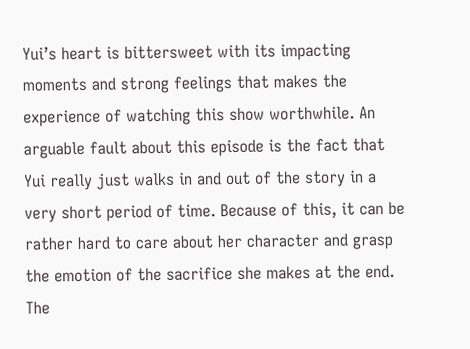Yui’s heart is bittersweet with its impacting moments and strong feelings that makes the experience of watching this show worthwhile. An arguable fault about this episode is the fact that Yui really just walks in and out of the story in a very short period of time. Because of this, it can be rather hard to care about her character and grasp the emotion of the sacrifice she makes at the end. The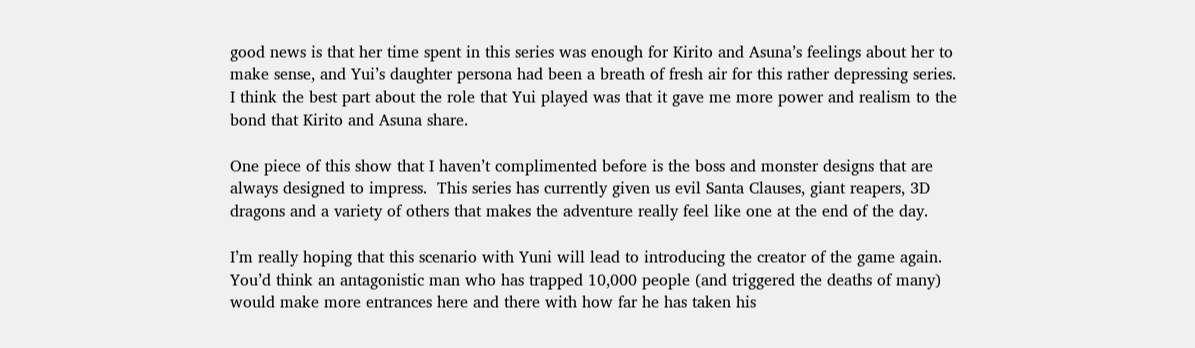good news is that her time spent in this series was enough for Kirito and Asuna’s feelings about her to make sense, and Yui’s daughter persona had been a breath of fresh air for this rather depressing series.  I think the best part about the role that Yui played was that it gave me more power and realism to the bond that Kirito and Asuna share.

One piece of this show that I haven’t complimented before is the boss and monster designs that are always designed to impress.  This series has currently given us evil Santa Clauses, giant reapers, 3D dragons and a variety of others that makes the adventure really feel like one at the end of the day.

I’m really hoping that this scenario with Yuni will lead to introducing the creator of the game again. You’d think an antagonistic man who has trapped 10,000 people (and triggered the deaths of many) would make more entrances here and there with how far he has taken his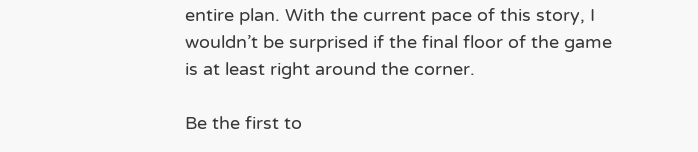entire plan. With the current pace of this story, I wouldn’t be surprised if the final floor of the game is at least right around the corner.

Be the first to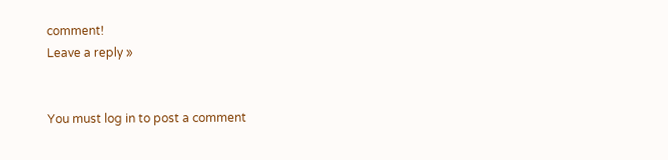comment!
Leave a reply »


You must log in to post a comment